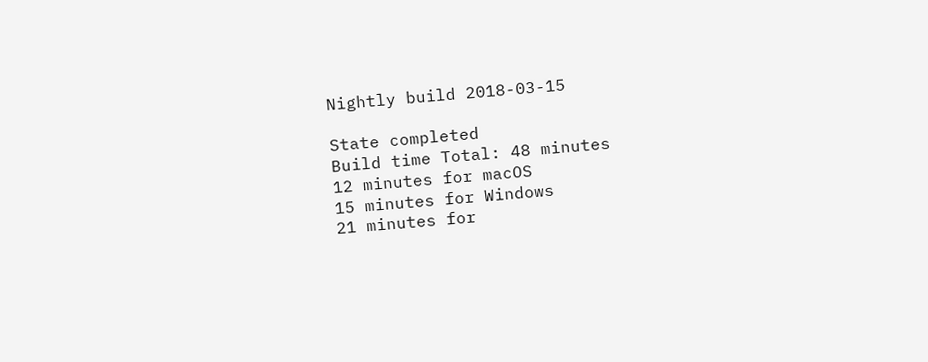Nightly build 2018-03-15

State completed
Build time Total: 48 minutes
12 minutes for macOS
15 minutes for Windows
21 minutes for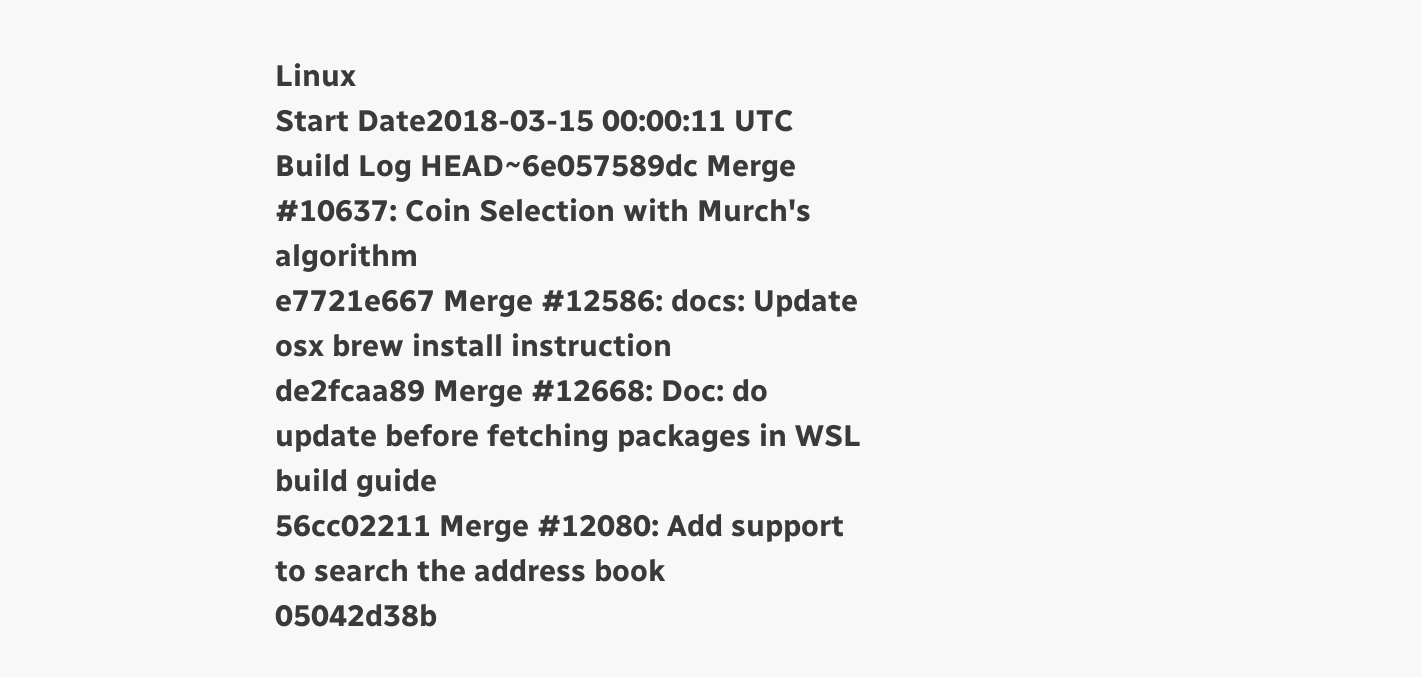Linux
Start Date2018-03-15 00:00:11 UTC
Build Log HEAD~6e057589dc Merge #10637: Coin Selection with Murch's algorithm
e7721e667 Merge #12586: docs: Update osx brew install instruction
de2fcaa89 Merge #12668: Doc: do update before fetching packages in WSL build guide
56cc02211 Merge #12080: Add support to search the address book
05042d38b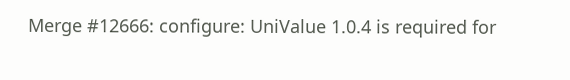Merge #12666: configure: UniValue 1.0.4 is required for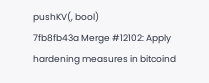pushKV(, bool)
7fb8fb43a Merge #12102: Apply hardening measures in bitcoind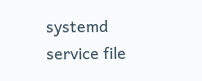systemd service file